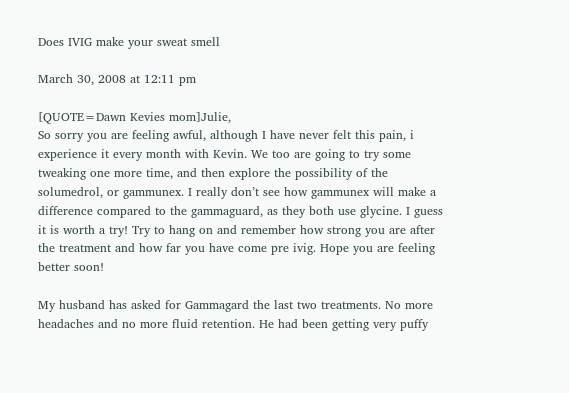Does IVIG make your sweat smell

March 30, 2008 at 12:11 pm

[QUOTE=Dawn Kevies mom]Julie,
So sorry you are feeling awful, although I have never felt this pain, i experience it every month with Kevin. We too are going to try some tweaking one more time, and then explore the possibility of the solumedrol, or gammunex. I really don’t see how gammunex will make a difference compared to the gammaguard, as they both use glycine. I guess it is worth a try! Try to hang on and remember how strong you are after the treatment and how far you have come pre ivig. Hope you are feeling better soon!

My husband has asked for Gammagard the last two treatments. No more headaches and no more fluid retention. He had been getting very puffy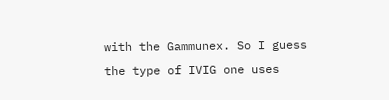with the Gammunex. So I guess the type of IVIG one uses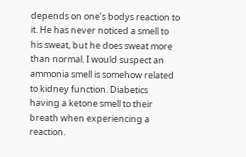depends on one’s bodys reaction to it. He has never noticed a smell to his sweat, but he does sweat more than normal. I would suspect an ammonia smell is somehow related to kidney function. Diabetics having a ketone smell to their breath when experiencing a reaction.